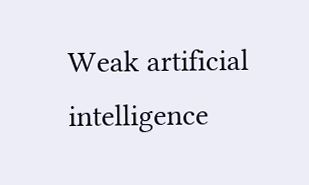Weak artificial intelligence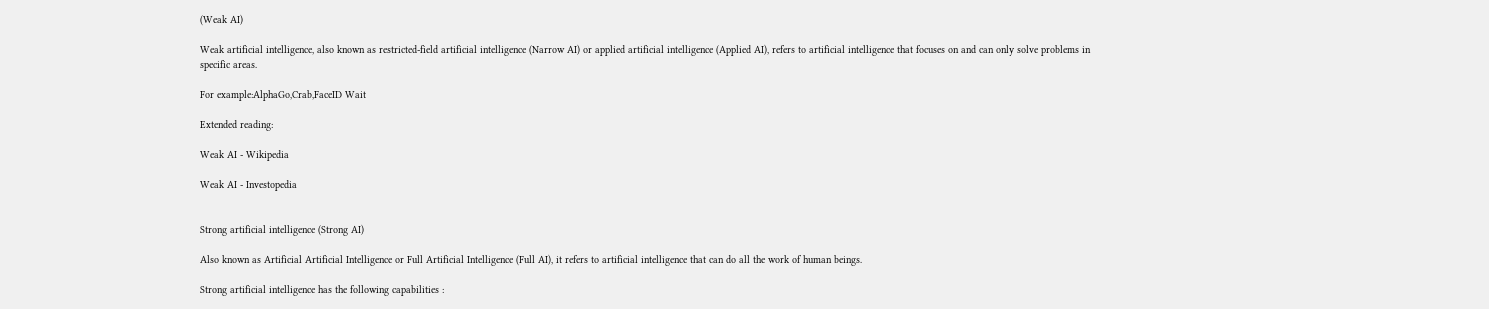(Weak AI)

Weak artificial intelligence, also known as restricted-field artificial intelligence (Narrow AI) or applied artificial intelligence (Applied AI), refers to artificial intelligence that focuses on and can only solve problems in specific areas.

For example:AlphaGo,Crab,FaceID Wait

Extended reading:

Weak AI - Wikipedia

Weak AI - Investopedia


Strong artificial intelligence (Strong AI)

Also known as Artificial Artificial Intelligence or Full Artificial Intelligence (Full AI), it refers to artificial intelligence that can do all the work of human beings.

Strong artificial intelligence has the following capabilities :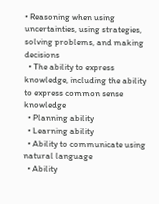• Reasoning when using uncertainties, using strategies, solving problems, and making decisions
  • The ability to express knowledge, including the ability to express common sense knowledge
  • Planning ability
  • Learning ability
  • Ability to communicate using natural language
  • Ability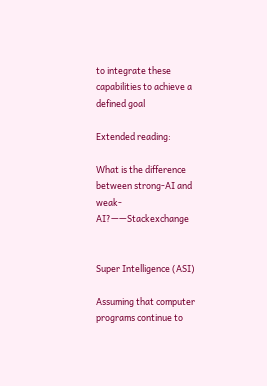to integrate these capabilities to achieve a defined goal

Extended reading:

What is the difference between strong-AI and weak-AI?——Stackexchange


Super Intelligence (ASI)

Assuming that computer programs continue to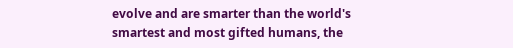evolve and are smarter than the world's smartest and most gifted humans, the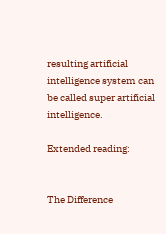resulting artificial intelligence system can be called super artificial intelligence.

Extended reading:


The Difference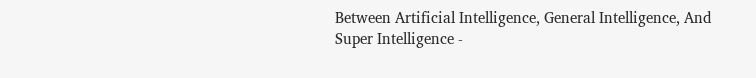Between Artificial Intelligence, General Intelligence, And Super Intelligence -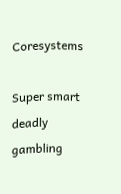Coresystems

Super smart deadly gambling